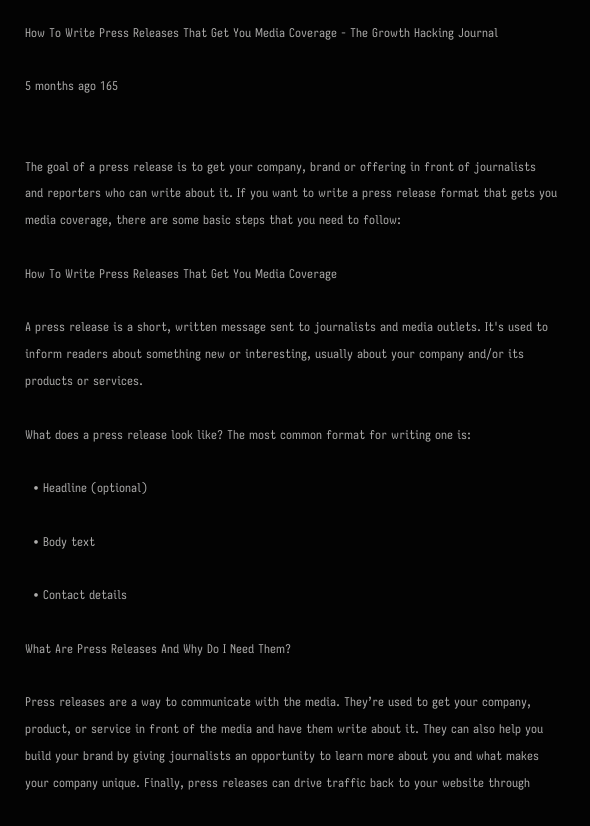How To Write Press Releases That Get You Media Coverage - The Growth Hacking Journal

5 months ago 165


The goal of a press release is to get your company, brand or offering in front of journalists and reporters who can write about it. If you want to write a press release format that gets you media coverage, there are some basic steps that you need to follow:

How To Write Press Releases That Get You Media Coverage

A press release is a short, written message sent to journalists and media outlets. It's used to inform readers about something new or interesting, usually about your company and/or its products or services.

What does a press release look like? The most common format for writing one is:

  • Headline (optional)

  • Body text

  • Contact details

What Are Press Releases And Why Do I Need Them?

Press releases are a way to communicate with the media. They’re used to get your company, product, or service in front of the media and have them write about it. They can also help you build your brand by giving journalists an opportunity to learn more about you and what makes your company unique. Finally, press releases can drive traffic back to your website through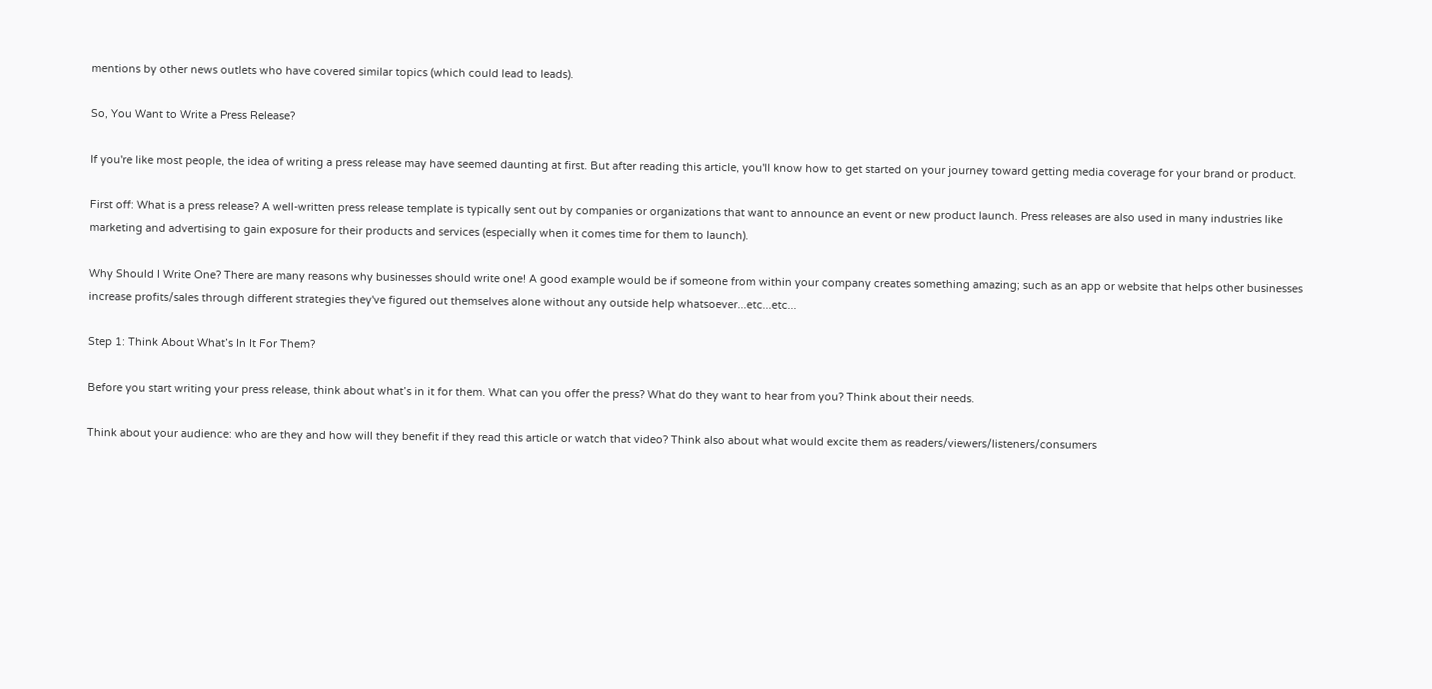mentions by other news outlets who have covered similar topics (which could lead to leads).

So, You Want to Write a Press Release?

If you're like most people, the idea of writing a press release may have seemed daunting at first. But after reading this article, you'll know how to get started on your journey toward getting media coverage for your brand or product.

First off: What is a press release? A well-written press release template is typically sent out by companies or organizations that want to announce an event or new product launch. Press releases are also used in many industries like marketing and advertising to gain exposure for their products and services (especially when it comes time for them to launch).

Why Should I Write One? There are many reasons why businesses should write one! A good example would be if someone from within your company creates something amazing; such as an app or website that helps other businesses increase profits/sales through different strategies they've figured out themselves alone without any outside help whatsoever...etc...etc...

Step 1: Think About What’s In It For Them?

Before you start writing your press release, think about what’s in it for them. What can you offer the press? What do they want to hear from you? Think about their needs.

Think about your audience: who are they and how will they benefit if they read this article or watch that video? Think also about what would excite them as readers/viewers/listeners/consumers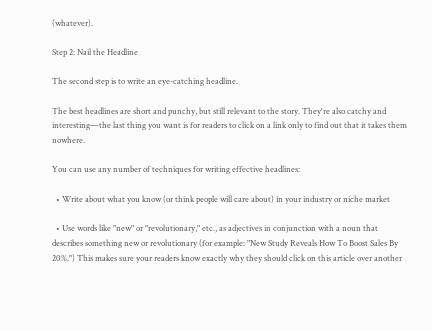(whatever).

Step 2: Nail the Headline

The second step is to write an eye-catching headline.

The best headlines are short and punchy, but still relevant to the story. They're also catchy and interesting—the last thing you want is for readers to click on a link only to find out that it takes them nowhere.

You can use any number of techniques for writing effective headlines:

  • Write about what you know (or think people will care about) in your industry or niche market

  • Use words like "new" or "revolutionary," etc., as adjectives in conjunction with a noun that describes something new or revolutionary (for example: "New Study Reveals How To Boost Sales By 20%.") This makes sure your readers know exactly why they should click on this article over another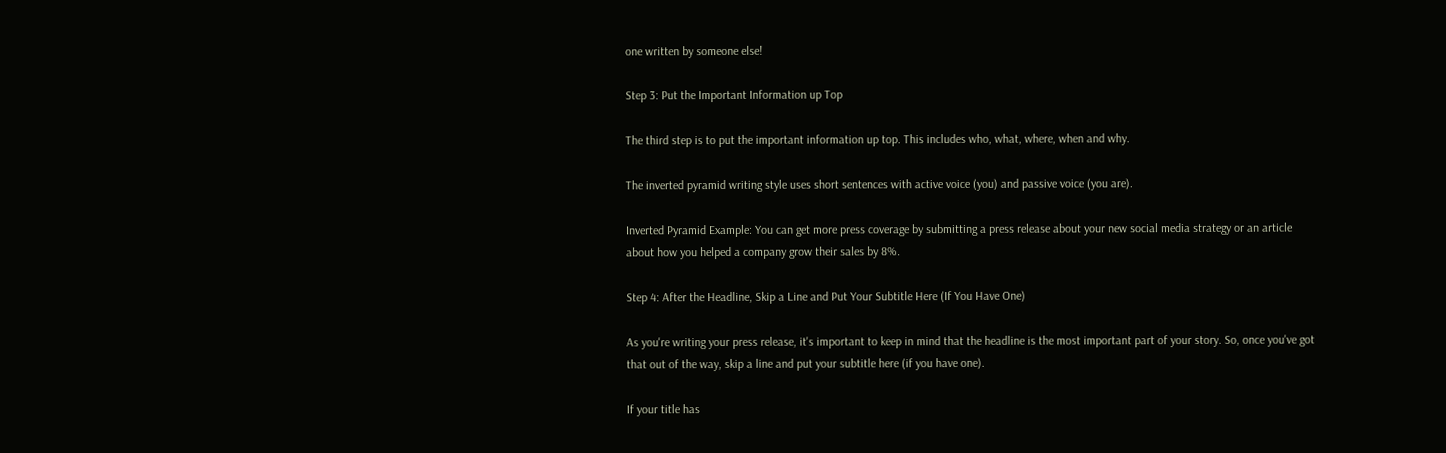one written by someone else!

Step 3: Put the Important Information up Top

The third step is to put the important information up top. This includes who, what, where, when and why.

The inverted pyramid writing style uses short sentences with active voice (you) and passive voice (you are).

Inverted Pyramid Example: You can get more press coverage by submitting a press release about your new social media strategy or an article about how you helped a company grow their sales by 8%.

Step 4: After the Headline, Skip a Line and Put Your Subtitle Here (If You Have One)

As you're writing your press release, it's important to keep in mind that the headline is the most important part of your story. So, once you've got that out of the way, skip a line and put your subtitle here (if you have one).

If your title has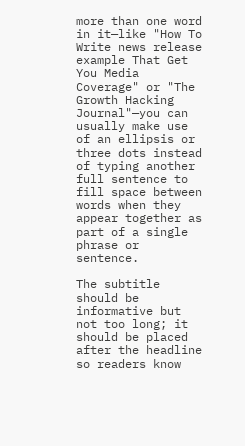more than one word in it—like "How To Write news release example That Get You Media Coverage" or "The Growth Hacking Journal"—you can usually make use of an ellipsis or three dots instead of typing another full sentence to fill space between words when they appear together as part of a single phrase or sentence.

The subtitle should be informative but not too long; it should be placed after the headline so readers know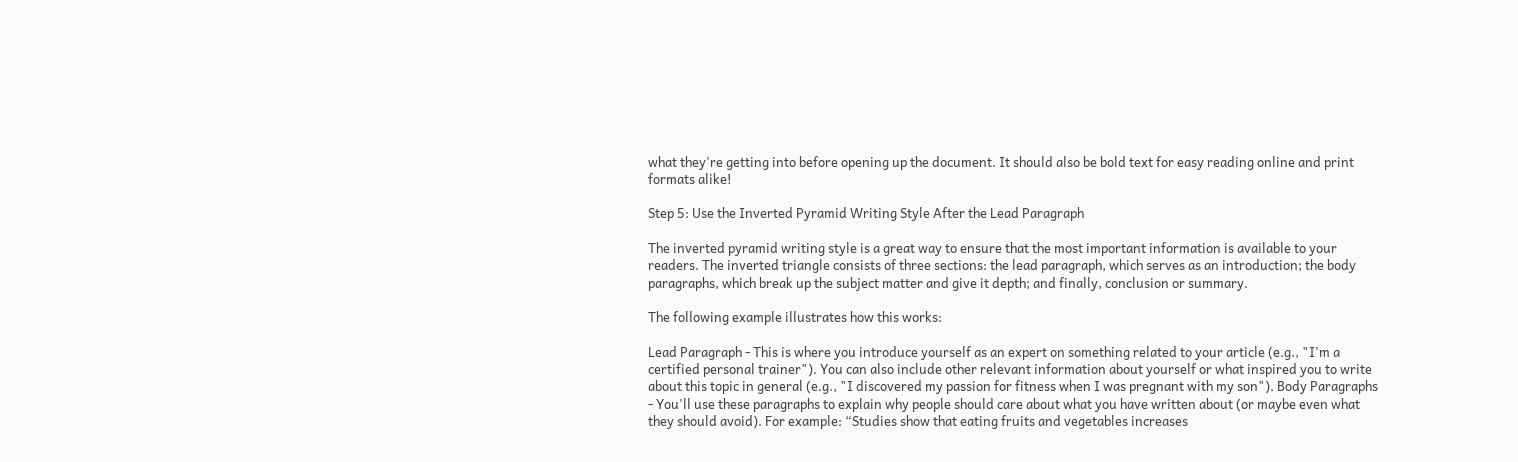what they're getting into before opening up the document. It should also be bold text for easy reading online and print formats alike!

Step 5: Use the Inverted Pyramid Writing Style After the Lead Paragraph

The inverted pyramid writing style is a great way to ensure that the most important information is available to your readers. The inverted triangle consists of three sections: the lead paragraph, which serves as an introduction; the body paragraphs, which break up the subject matter and give it depth; and finally, conclusion or summary.

The following example illustrates how this works:

Lead Paragraph - This is where you introduce yourself as an expert on something related to your article (e.g., "I'm a certified personal trainer"). You can also include other relevant information about yourself or what inspired you to write about this topic in general (e.g., "I discovered my passion for fitness when I was pregnant with my son"). Body Paragraphs - You'll use these paragraphs to explain why people should care about what you have written about (or maybe even what they should avoid). For example: “Studies show that eating fruits and vegetables increases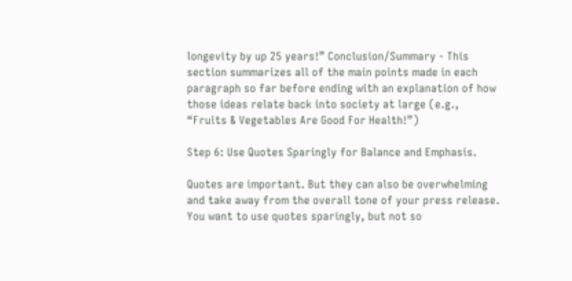longevity by up 25 years!” Conclusion/Summary - This section summarizes all of the main points made in each paragraph so far before ending with an explanation of how those ideas relate back into society at large (e.g., “Fruits & Vegetables Are Good For Health!”)

Step 6: Use Quotes Sparingly for Balance and Emphasis.

Quotes are important. But they can also be overwhelming and take away from the overall tone of your press release. You want to use quotes sparingly, but not so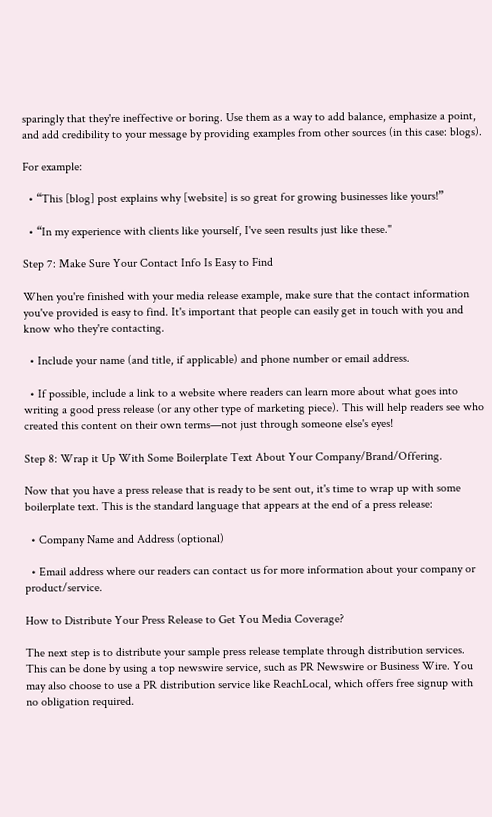sparingly that they're ineffective or boring. Use them as a way to add balance, emphasize a point, and add credibility to your message by providing examples from other sources (in this case: blogs).

For example:

  • “This [blog] post explains why [website] is so great for growing businesses like yours!”

  • “In my experience with clients like yourself, I've seen results just like these."

Step 7: Make Sure Your Contact Info Is Easy to Find

When you're finished with your media release example, make sure that the contact information you've provided is easy to find. It's important that people can easily get in touch with you and know who they're contacting.

  • Include your name (and title, if applicable) and phone number or email address.

  • If possible, include a link to a website where readers can learn more about what goes into writing a good press release (or any other type of marketing piece). This will help readers see who created this content on their own terms—not just through someone else's eyes!

Step 8: Wrap it Up With Some Boilerplate Text About Your Company/Brand/Offering.

Now that you have a press release that is ready to be sent out, it's time to wrap up with some boilerplate text. This is the standard language that appears at the end of a press release:

  • Company Name and Address (optional)

  • Email address where our readers can contact us for more information about your company or product/service.

How to Distribute Your Press Release to Get You Media Coverage?

The next step is to distribute your sample press release template through distribution services. This can be done by using a top newswire service, such as PR Newswire or Business Wire. You may also choose to use a PR distribution service like ReachLocal, which offers free signup with no obligation required.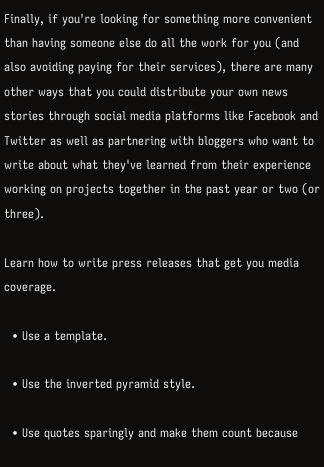Finally, if you're looking for something more convenient than having someone else do all the work for you (and also avoiding paying for their services), there are many other ways that you could distribute your own news stories through social media platforms like Facebook and Twitter as well as partnering with bloggers who want to write about what they've learned from their experience working on projects together in the past year or two (or three).

Learn how to write press releases that get you media coverage.

  • Use a template.

  • Use the inverted pyramid style.

  • Use quotes sparingly and make them count because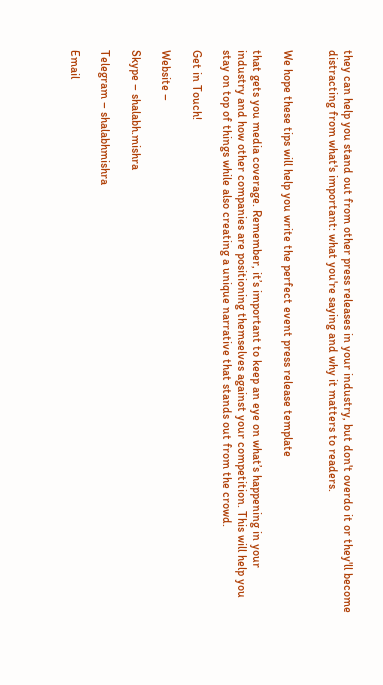they can help you stand out from other press releases in your industry, but don't overdo it or they'll become distracting from what's important: what you're saying and why it matters to readers.


We hope these tips will help you write the perfect event press release template

that gets you media coverage. Remember, it’s important to keep an eye on what’s happening in your industry and how other companies are positioning themselves against your competition. This will help you stay on top of things while also creating a unique narrative that stands out from the crowd.

Get in Touch!

Website –

Skype – shalabh.mishra

Telegram – shalabhmishra

Email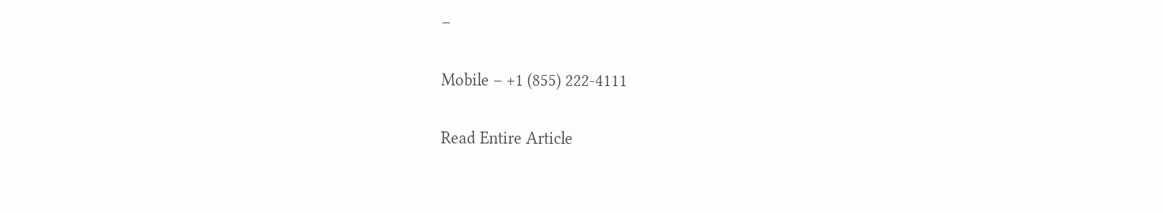–

Mobile – +1 (855) 222-4111

Read Entire Article